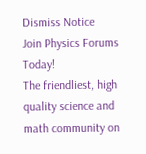Dismiss Notice
Join Physics Forums Today!
The friendliest, high quality science and math community on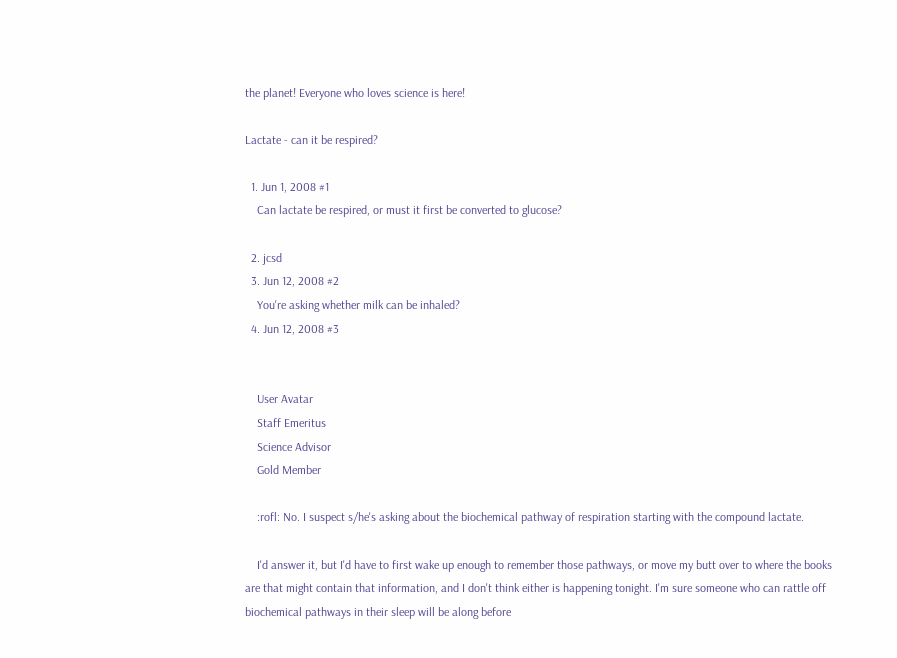the planet! Everyone who loves science is here!

Lactate - can it be respired?

  1. Jun 1, 2008 #1
    Can lactate be respired, or must it first be converted to glucose?

  2. jcsd
  3. Jun 12, 2008 #2
    You're asking whether milk can be inhaled?
  4. Jun 12, 2008 #3


    User Avatar
    Staff Emeritus
    Science Advisor
    Gold Member

    :rofl: No. I suspect s/he's asking about the biochemical pathway of respiration starting with the compound lactate.

    I'd answer it, but I'd have to first wake up enough to remember those pathways, or move my butt over to where the books are that might contain that information, and I don't think either is happening tonight. I'm sure someone who can rattle off biochemical pathways in their sleep will be along before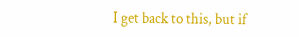I get back to this, but if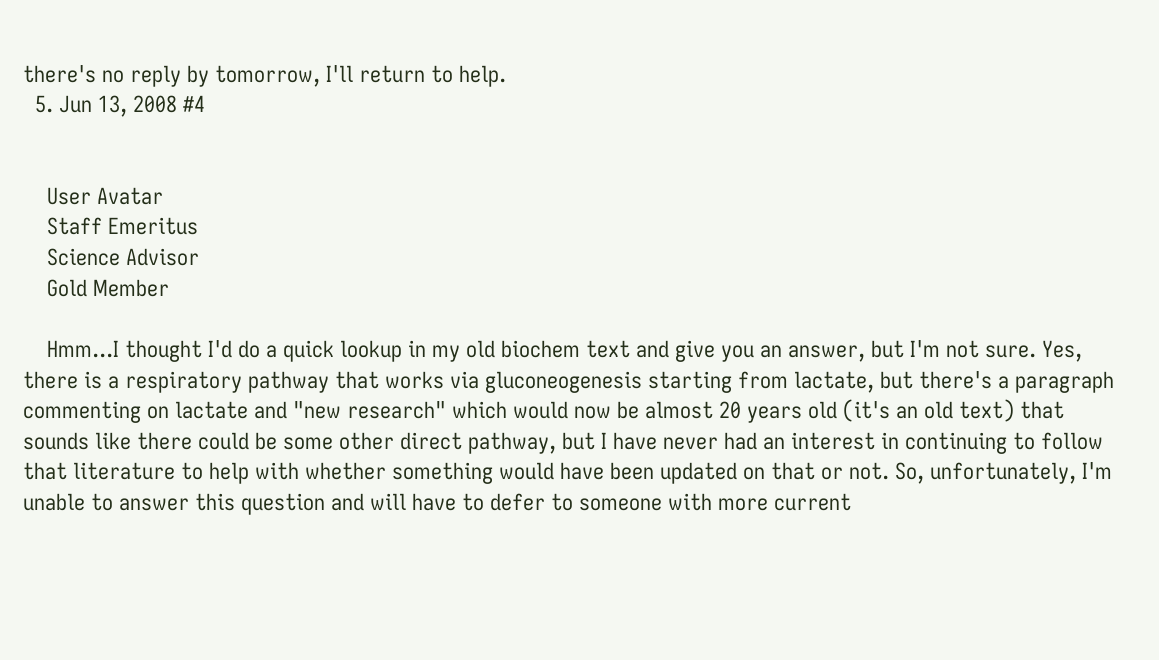there's no reply by tomorrow, I'll return to help.
  5. Jun 13, 2008 #4


    User Avatar
    Staff Emeritus
    Science Advisor
    Gold Member

    Hmm...I thought I'd do a quick lookup in my old biochem text and give you an answer, but I'm not sure. Yes, there is a respiratory pathway that works via gluconeogenesis starting from lactate, but there's a paragraph commenting on lactate and "new research" which would now be almost 20 years old (it's an old text) that sounds like there could be some other direct pathway, but I have never had an interest in continuing to follow that literature to help with whether something would have been updated on that or not. So, unfortunately, I'm unable to answer this question and will have to defer to someone with more current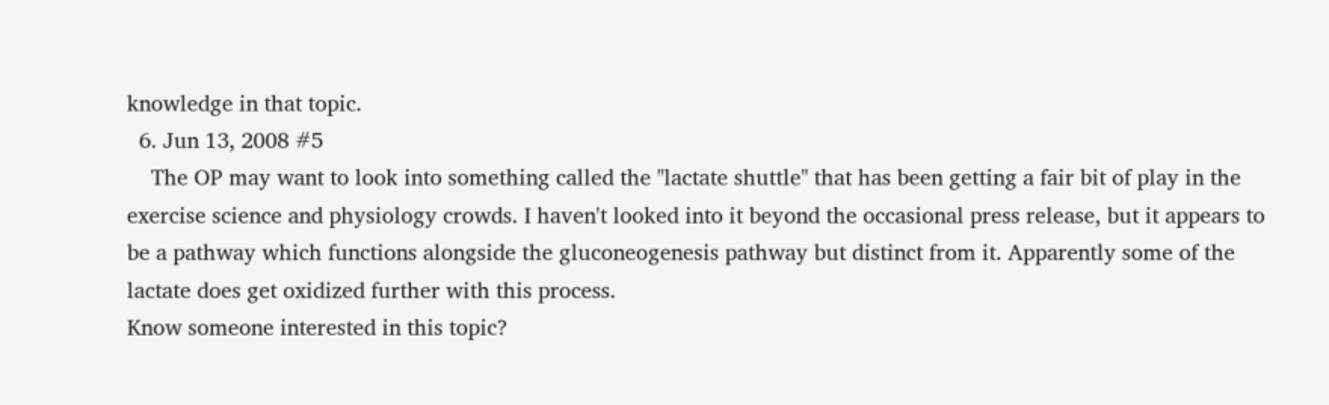knowledge in that topic.
  6. Jun 13, 2008 #5
    The OP may want to look into something called the "lactate shuttle" that has been getting a fair bit of play in the exercise science and physiology crowds. I haven't looked into it beyond the occasional press release, but it appears to be a pathway which functions alongside the gluconeogenesis pathway but distinct from it. Apparently some of the lactate does get oxidized further with this process.
Know someone interested in this topic?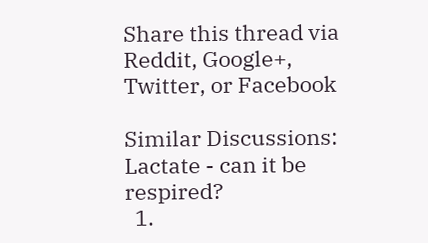Share this thread via Reddit, Google+, Twitter, or Facebook

Similar Discussions: Lactate - can it be respired?
  1.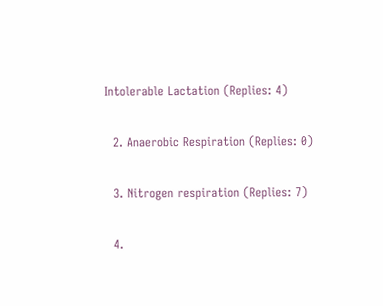Intolerable Lactation (Replies: 4)

  2. Anaerobic Respiration (Replies: 0)

  3. Nitrogen respiration (Replies: 7)

  4.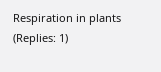Respiration in plants (Replies: 1)